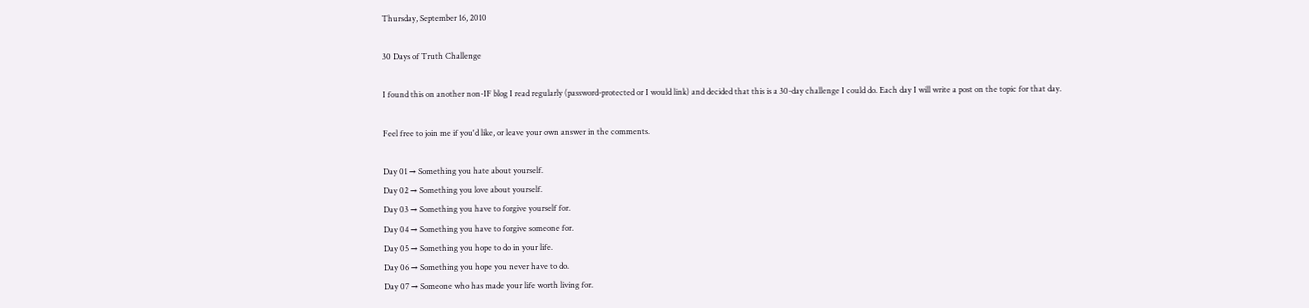Thursday, September 16, 2010

30 Days of Truth Challenge

I found this on another non-IF blog I read regularly (password-protected or I would link) and decided that this is a 30-day challenge I could do. Each day I will write a post on the topic for that day.

Feel free to join me if you'd like, or leave your own answer in the comments.

Day 01 → Something you hate about yourself.
Day 02 → Something you love about yourself.
Day 03 → Something you have to forgive yourself for.
Day 04 → Something you have to forgive someone for.
Day 05 → Something you hope to do in your life.
Day 06 → Something you hope you never have to do.
Day 07 → Someone who has made your life worth living for.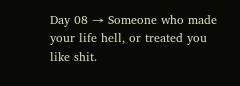Day 08 → Someone who made your life hell, or treated you like shit.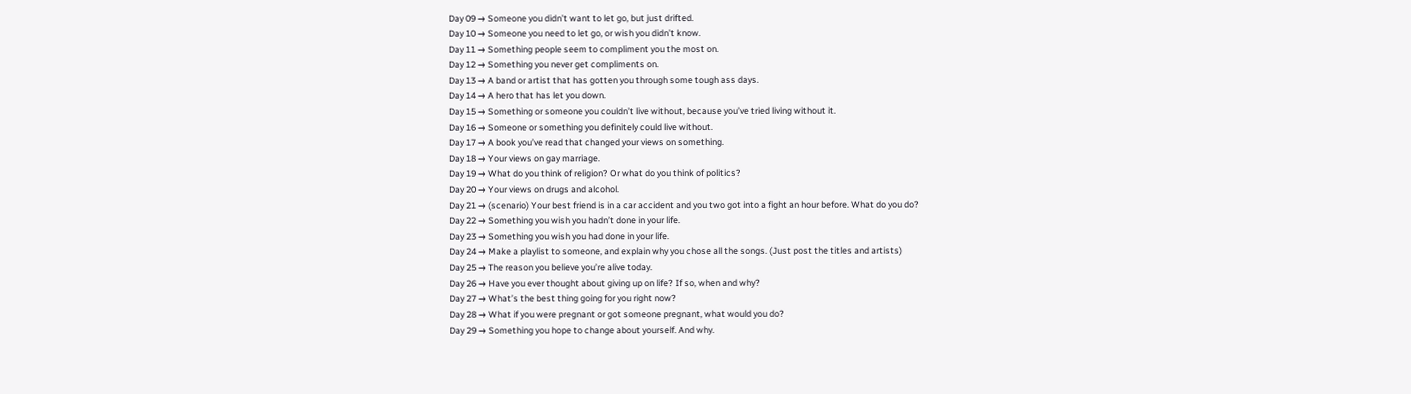Day 09 → Someone you didn’t want to let go, but just drifted.
Day 10 → Someone you need to let go, or wish you didn’t know.
Day 11 → Something people seem to compliment you the most on.
Day 12 → Something you never get compliments on.
Day 13 → A band or artist that has gotten you through some tough ass days.
Day 14 → A hero that has let you down.
Day 15 → Something or someone you couldn’t live without, because you’ve tried living without it.
Day 16 → Someone or something you definitely could live without.
Day 17 → A book you’ve read that changed your views on something.
Day 18 → Your views on gay marriage.
Day 19 → What do you think of religion? Or what do you think of politics?
Day 20 → Your views on drugs and alcohol.
Day 21 → (scenario) Your best friend is in a car accident and you two got into a fight an hour before. What do you do?
Day 22 → Something you wish you hadn’t done in your life.
Day 23 → Something you wish you had done in your life.
Day 24 → Make a playlist to someone, and explain why you chose all the songs. (Just post the titles and artists)
Day 25 → The reason you believe you’re alive today.
Day 26 → Have you ever thought about giving up on life? If so, when and why?
Day 27 → What’s the best thing going for you right now?
Day 28 → What if you were pregnant or got someone pregnant, what would you do?
Day 29 → Something you hope to change about yourself. And why.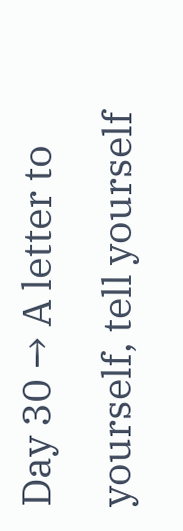Day 30 → A letter to yourself, tell yourself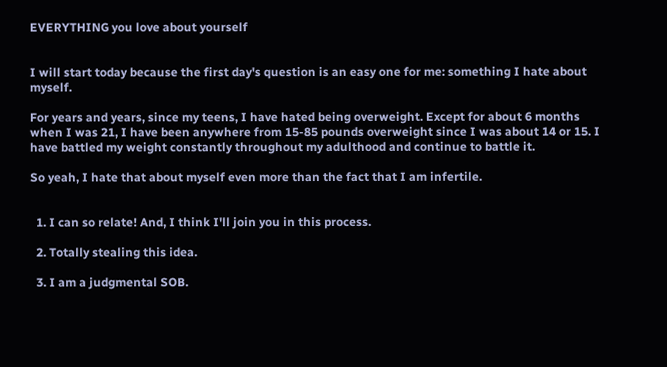EVERYTHING you love about yourself


I will start today because the first day's question is an easy one for me: something I hate about myself.

For years and years, since my teens, I have hated being overweight. Except for about 6 months when I was 21, I have been anywhere from 15-85 pounds overweight since I was about 14 or 15. I have battled my weight constantly throughout my adulthood and continue to battle it.

So yeah, I hate that about myself even more than the fact that I am infertile.


  1. I can so relate! And, I think I'll join you in this process.

  2. Totally stealing this idea.

  3. I am a judgmental SOB.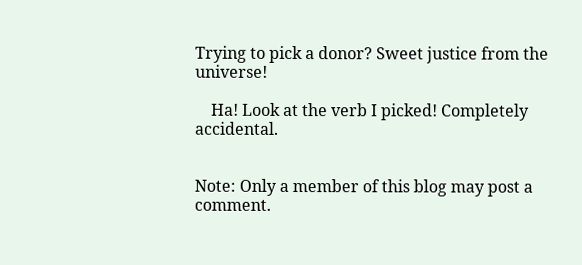Trying to pick a donor? Sweet justice from the universe!

    Ha! Look at the verb I picked! Completely accidental.


Note: Only a member of this blog may post a comment.